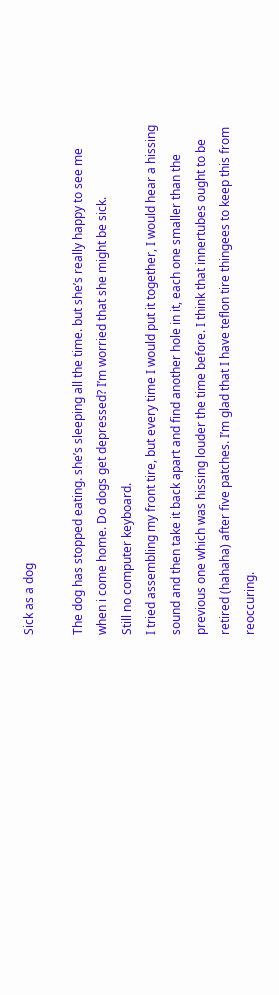Sick as a dog

The dog has stopped eating. she’s sleeping all the time. but she’s really happy to see me when i come home. Do dogs get depressed? I’m worried that she might be sick.
Still no computer keyboard.
I tried assembling my front tire, but every time I would put it together, I would hear a hissing sound and then take it back apart and find another hole in it, each one smaller than the previous one which was hissing louder the time before. I think that innertubes ought to be retired (hahaha) after five patches. I’m glad that I have teflon tire thingees to keep this from reoccuring.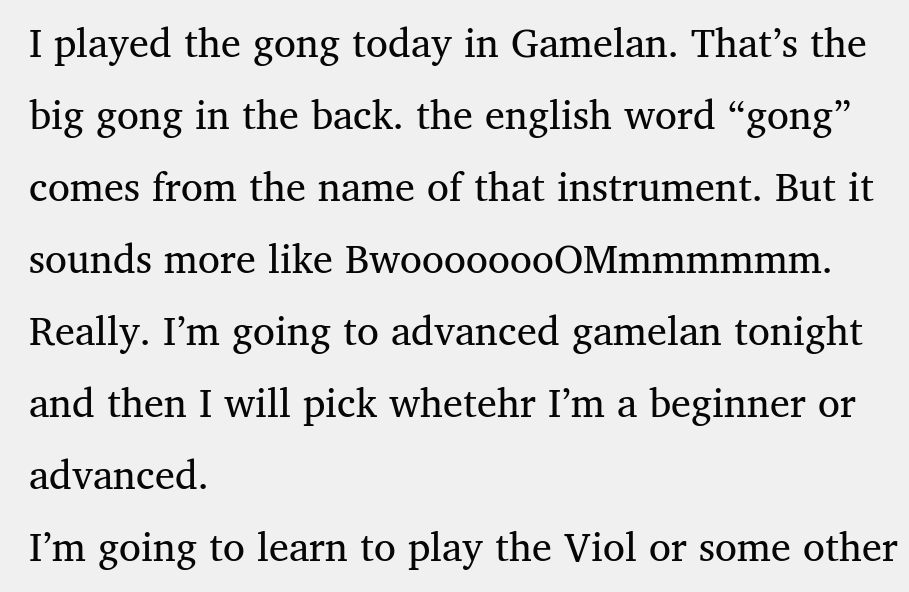I played the gong today in Gamelan. That’s the big gong in the back. the english word “gong” comes from the name of that instrument. But it sounds more like BwoooooooOMmmmmmm. Really. I’m going to advanced gamelan tonight and then I will pick whetehr I’m a beginner or advanced.
I’m going to learn to play the Viol or some other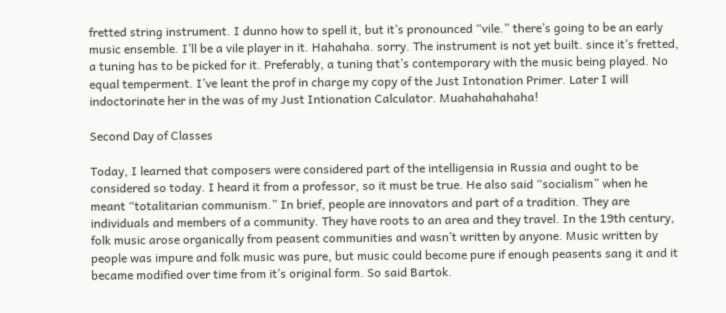fretted string instrument. I dunno how to spell it, but it’s pronounced “vile.” there’s going to be an early music ensemble. I’ll be a vile player in it. Hahahaha. sorry. The instrument is not yet built. since it’s fretted, a tuning has to be picked for it. Preferably, a tuning that’s contemporary with the music being played. No equal temperment. I’ve leant the prof in charge my copy of the Just Intonation Primer. Later I will indoctorinate her in the was of my Just Intionation Calculator. Muahahahahaha!

Second Day of Classes

Today, I learned that composers were considered part of the intelligensia in Russia and ought to be considered so today. I heard it from a professor, so it must be true. He also said “socialism” when he meant “totalitarian communism.” In brief, people are innovators and part of a tradition. They are individuals and members of a community. They have roots to an area and they travel. In the 19th century, folk music arose organically from peasent communities and wasn’t written by anyone. Music written by people was impure and folk music was pure, but music could become pure if enough peasents sang it and it became modified over time from it’s original form. So said Bartok.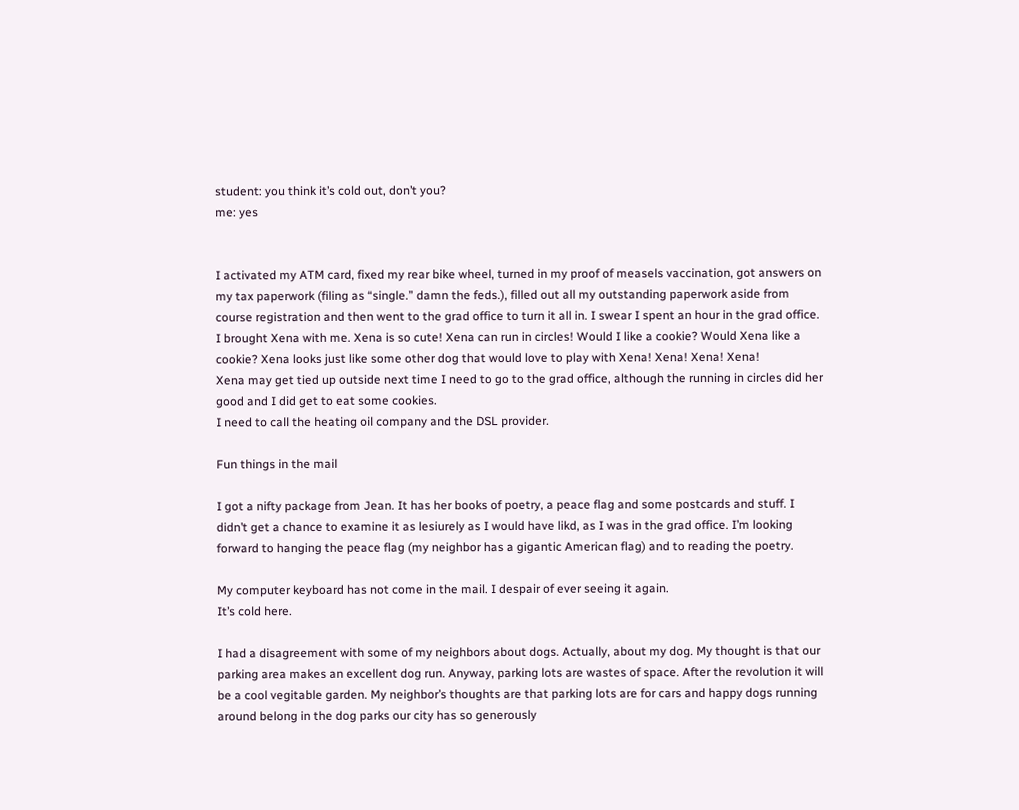student: you think it’s cold out, don’t you?
me: yes


I activated my ATM card, fixed my rear bike wheel, turned in my proof of measels vaccination, got answers on my tax paperwork (filing as “single.” damn the feds.), filled out all my outstanding paperwork aside from course registration and then went to the grad office to turn it all in. I swear I spent an hour in the grad office. I brought Xena with me. Xena is so cute! Xena can run in circles! Would I like a cookie? Would Xena like a cookie? Xena looks just like some other dog that would love to play with Xena! Xena! Xena! Xena!
Xena may get tied up outside next time I need to go to the grad office, although the running in circles did her good and I did get to eat some cookies.
I need to call the heating oil company and the DSL provider.

Fun things in the mail

I got a nifty package from Jean. It has her books of poetry, a peace flag and some postcards and stuff. I didn’t get a chance to examine it as lesiurely as I would have likd, as I was in the grad office. I’m looking forward to hanging the peace flag (my neighbor has a gigantic American flag) and to reading the poetry.

My computer keyboard has not come in the mail. I despair of ever seeing it again.
It’s cold here.

I had a disagreement with some of my neighbors about dogs. Actually, about my dog. My thought is that our parking area makes an excellent dog run. Anyway, parking lots are wastes of space. After the revolution it will be a cool vegitable garden. My neighbor’s thoughts are that parking lots are for cars and happy dogs running around belong in the dog parks our city has so generously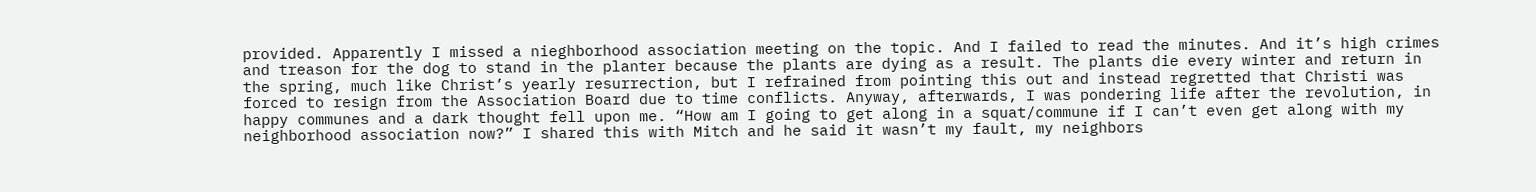provided. Apparently I missed a nieghborhood association meeting on the topic. And I failed to read the minutes. And it’s high crimes and treason for the dog to stand in the planter because the plants are dying as a result. The plants die every winter and return in the spring, much like Christ’s yearly resurrection, but I refrained from pointing this out and instead regretted that Christi was forced to resign from the Association Board due to time conflicts. Anyway, afterwards, I was pondering life after the revolution, in happy communes and a dark thought fell upon me. “How am I going to get along in a squat/commune if I can’t even get along with my neighborhood association now?” I shared this with Mitch and he said it wasn’t my fault, my neighbors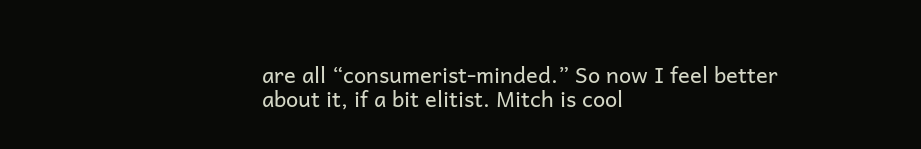are all “consumerist-minded.” So now I feel better about it, if a bit elitist. Mitch is cool